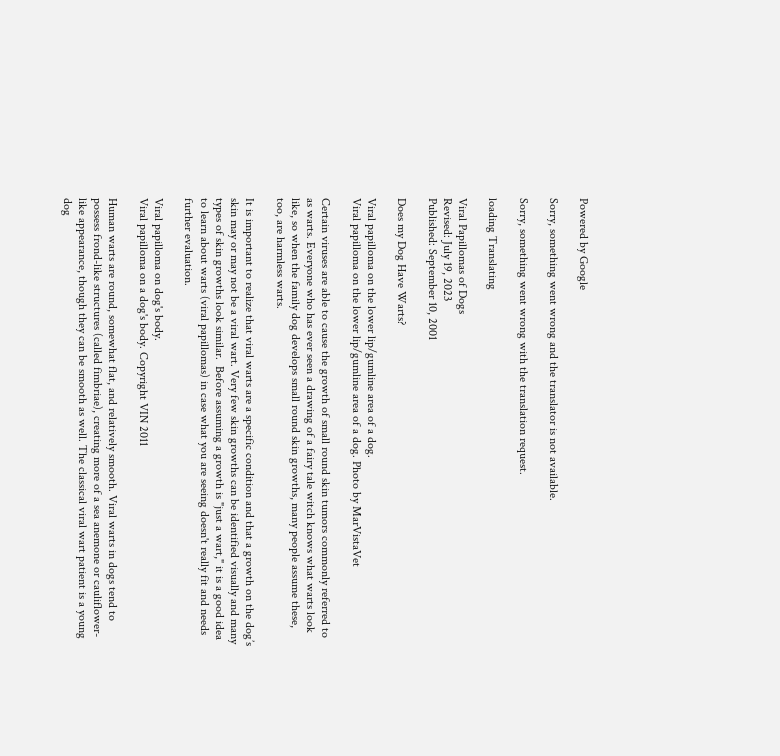Powered by Google

Sorry, something went wrong and the translator is not available.

Sorry, something went wrong with the translation request.

loading Translating

Viral Papillomas of Dogs
Revised: July 19, 2023
Published: September 10, 2001

Does my Dog Have Warts?

Viral papilloma on the lower lip/gumline area of a dog.
Viral papilloma on the lower lip/gumline area of a dog. Photo by MarVistaVet

Certain viruses are able to cause the growth of small round skin tumors commonly referred to as warts. Everyone who has ever seen a drawing of a fairy tale witch knows what warts look like, so when the family dog develops small round skin growths, many people assume these, too, are harmless warts.

It is important to realize that viral warts are a specific condition and that a growth on the dog’s skin may or may not be a viral wart. Very few skin growths can be identified visually and many types of skin growths look similar.  Before assuming a growth is "just a wart," it is a good idea to learn about warts (viral papillomas) in case what you are seeing doesn't really fit and needs further evaluation.

Viral papilloma on dog's body.
Viral papilloma on a dog's body. Copyright VIN 2011

Human warts are round, somewhat flat, and relatively smooth. Viral warts in dogs tend to possess frond-like structures (called fimbriae), creating more of a sea anemone or cauliflower-like appearance, though they can be smooth as well. The classical viral wart patient is a young dog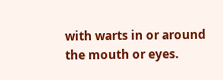with warts in or around the mouth or eyes.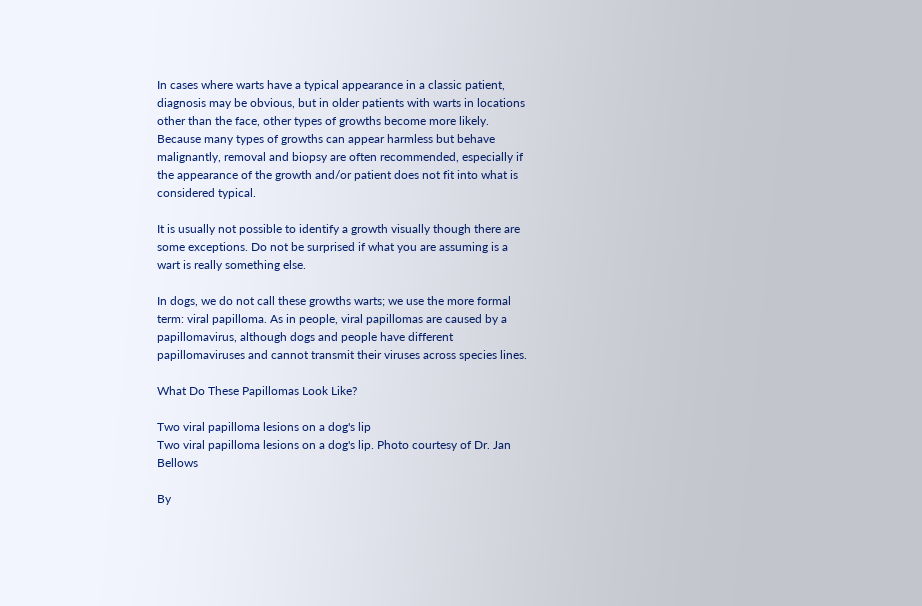In cases where warts have a typical appearance in a classic patient, diagnosis may be obvious, but in older patients with warts in locations other than the face, other types of growths become more likely. Because many types of growths can appear harmless but behave malignantly, removal and biopsy are often recommended, especially if the appearance of the growth and/or patient does not fit into what is considered typical.

It is usually not possible to identify a growth visually though there are some exceptions. Do not be surprised if what you are assuming is a wart is really something else.

In dogs, we do not call these growths warts; we use the more formal term: viral papilloma. As in people, viral papillomas are caused by a papillomavirus, although dogs and people have different papillomaviruses and cannot transmit their viruses across species lines.

What Do These Papillomas Look Like?

Two viral papilloma lesions on a dog's lip
Two viral papilloma lesions on a dog's lip. Photo courtesy of Dr. Jan Bellows

By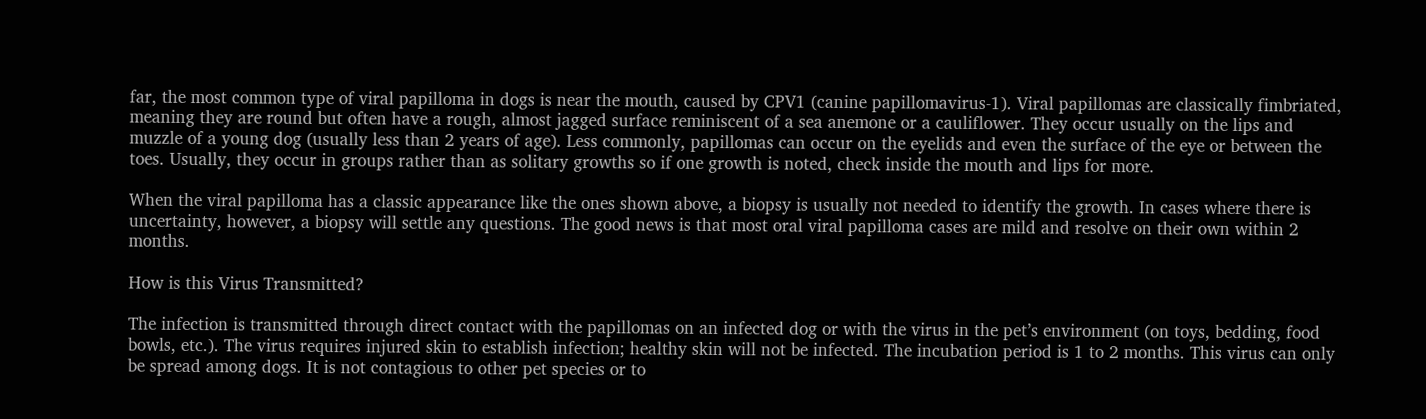far, the most common type of viral papilloma in dogs is near the mouth, caused by CPV1 (canine papillomavirus-1). Viral papillomas are classically fimbriated, meaning they are round but often have a rough, almost jagged surface reminiscent of a sea anemone or a cauliflower. They occur usually on the lips and muzzle of a young dog (usually less than 2 years of age). Less commonly, papillomas can occur on the eyelids and even the surface of the eye or between the toes. Usually, they occur in groups rather than as solitary growths so if one growth is noted, check inside the mouth and lips for more.

When the viral papilloma has a classic appearance like the ones shown above, a biopsy is usually not needed to identify the growth. In cases where there is uncertainty, however, a biopsy will settle any questions. The good news is that most oral viral papilloma cases are mild and resolve on their own within 2 months.

How is this Virus Transmitted?

The infection is transmitted through direct contact with the papillomas on an infected dog or with the virus in the pet’s environment (on toys, bedding, food bowls, etc.). The virus requires injured skin to establish infection; healthy skin will not be infected. The incubation period is 1 to 2 months. This virus can only be spread among dogs. It is not contagious to other pet species or to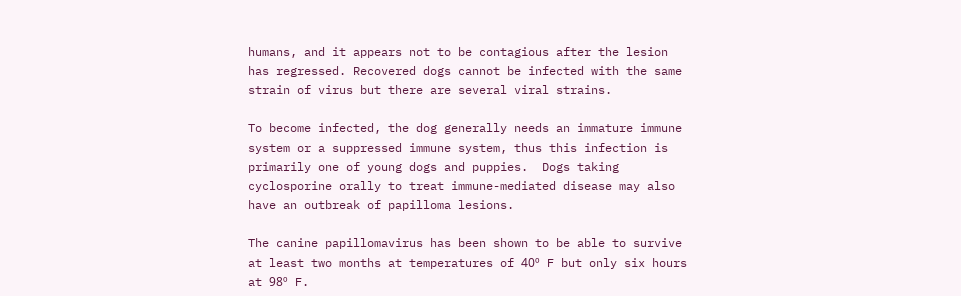humans, and it appears not to be contagious after the lesion has regressed. Recovered dogs cannot be infected with the same strain of virus but there are several viral strains.

To become infected, the dog generally needs an immature immune system or a suppressed immune system, thus this infection is primarily one of young dogs and puppies.  Dogs taking cyclosporine orally to treat immune-mediated disease may also have an outbreak of papilloma lesions.

The canine papillomavirus has been shown to be able to survive at least two months at temperatures of 40º F but only six hours at 98º F.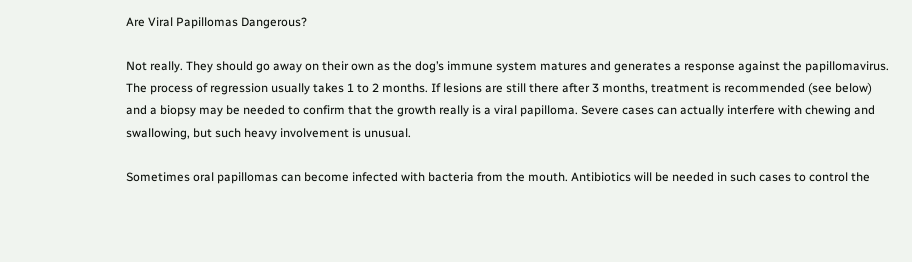Are Viral Papillomas Dangerous?

Not really. They should go away on their own as the dog’s immune system matures and generates a response against the papillomavirus. The process of regression usually takes 1 to 2 months. If lesions are still there after 3 months, treatment is recommended (see below) and a biopsy may be needed to confirm that the growth really is a viral papilloma. Severe cases can actually interfere with chewing and swallowing, but such heavy involvement is unusual.

Sometimes oral papillomas can become infected with bacteria from the mouth. Antibiotics will be needed in such cases to control the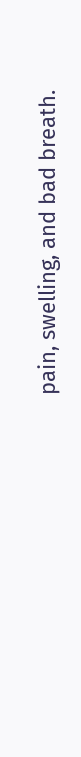pain, swelling, and bad breath.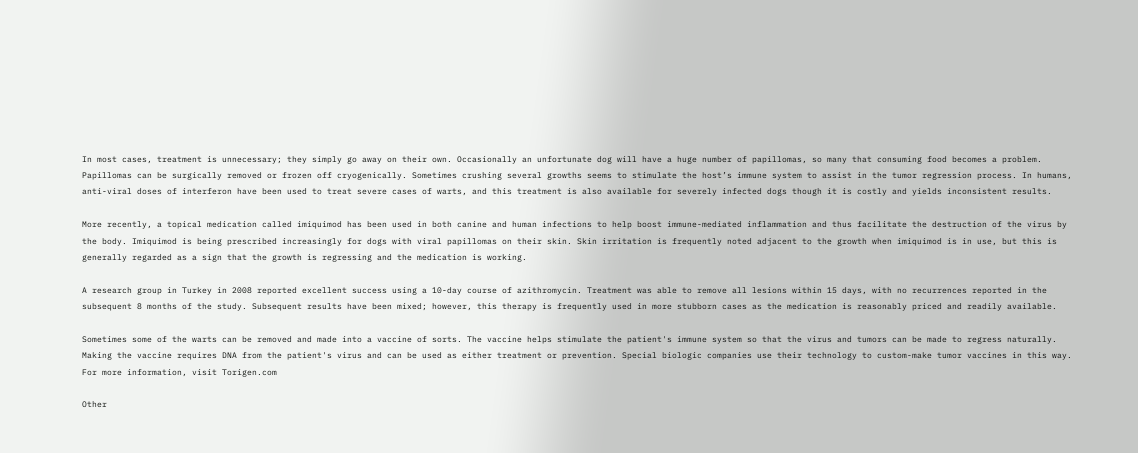In most cases, treatment is unnecessary; they simply go away on their own. Occasionally an unfortunate dog will have a huge number of papillomas, so many that consuming food becomes a problem. Papillomas can be surgically removed or frozen off cryogenically. Sometimes crushing several growths seems to stimulate the host’s immune system to assist in the tumor regression process. In humans, anti-viral doses of interferon have been used to treat severe cases of warts, and this treatment is also available for severely infected dogs though it is costly and yields inconsistent results.

More recently, a topical medication called imiquimod has been used in both canine and human infections to help boost immune-mediated inflammation and thus facilitate the destruction of the virus by the body. Imiquimod is being prescribed increasingly for dogs with viral papillomas on their skin. Skin irritation is frequently noted adjacent to the growth when imiquimod is in use, but this is generally regarded as a sign that the growth is regressing and the medication is working.

A research group in Turkey in 2008 reported excellent success using a 10-day course of azithromycin. Treatment was able to remove all lesions within 15 days, with no recurrences reported in the subsequent 8 months of the study. Subsequent results have been mixed; however, this therapy is frequently used in more stubborn cases as the medication is reasonably priced and readily available.

Sometimes some of the warts can be removed and made into a vaccine of sorts. The vaccine helps stimulate the patient's immune system so that the virus and tumors can be made to regress naturally. Making the vaccine requires DNA from the patient's virus and can be used as either treatment or prevention. Special biologic companies use their technology to custom-make tumor vaccines in this way. For more information, visit Torigen.com

Other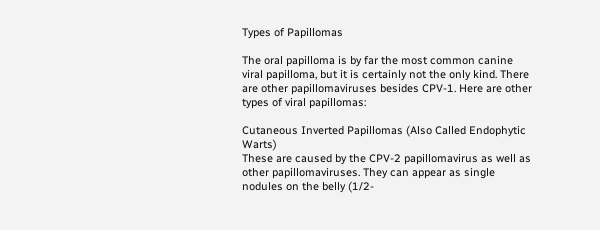Types of Papillomas

The oral papilloma is by far the most common canine viral papilloma, but it is certainly not the only kind. There are other papillomaviruses besides CPV-1. Here are other types of viral papillomas:

Cutaneous Inverted Papillomas (Also Called Endophytic Warts)
These are caused by the CPV-2 papillomavirus as well as other papillomaviruses. They can appear as single nodules on the belly (1/2-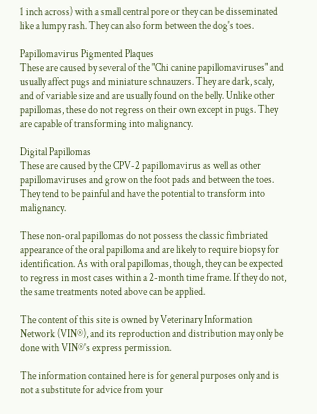1 inch across) with a small central pore or they can be disseminated like a lumpy rash. They can also form between the dog's toes.

Papillomavirus Pigmented Plaques
These are caused by several of the "Chi canine papillomaviruses" and usually affect pugs and miniature schnauzers. They are dark, scaly, and of variable size and are usually found on the belly. Unlike other papillomas, these do not regress on their own except in pugs. They are capable of transforming into malignancy.

Digital Papillomas
These are caused by the CPV-2 papillomavirus as well as other papillomaviruses and grow on the foot pads and between the toes. They tend to be painful and have the potential to transform into malignancy.

These non-oral papillomas do not possess the classic fimbriated appearance of the oral papilloma and are likely to require biopsy for identification. As with oral papillomas, though, they can be expected to regress in most cases within a 2-month time frame. If they do not, the same treatments noted above can be applied.

The content of this site is owned by Veterinary Information Network (VIN®), and its reproduction and distribution may only be done with VIN®'s express permission.

The information contained here is for general purposes only and is not a substitute for advice from your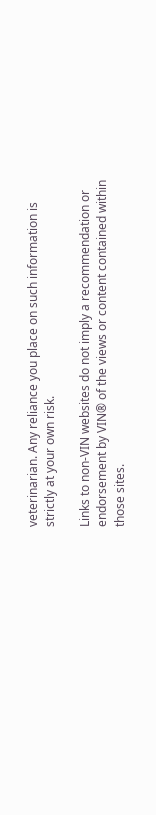veterinarian. Any reliance you place on such information is strictly at your own risk.

Links to non-VIN websites do not imply a recommendation or endorsement by VIN® of the views or content contained within those sites.